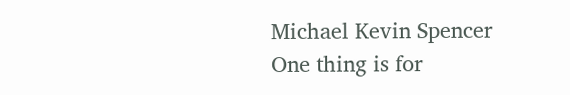Michael Kevin Spencer
One thing is for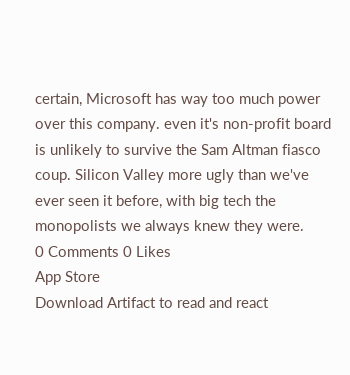certain, Microsoft has way too much power over this company. even it's non-profit board is unlikely to survive the Sam Altman fiasco coup. Silicon Valley more ugly than we've ever seen it before, with big tech the monopolists we always knew they were.
0 Comments 0 Likes
App Store
Download Artifact to read and react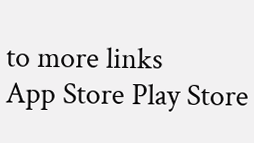to more links
App Store Play Store